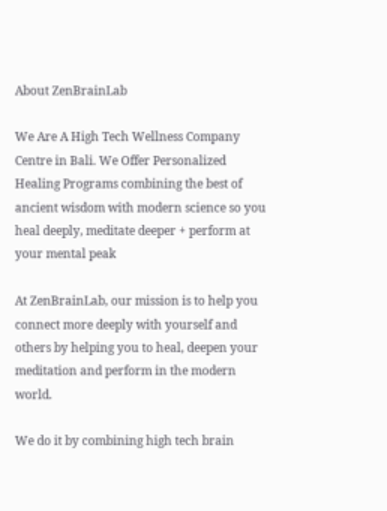About ZenBrainLab

We Are A High Tech Wellness Company Centre in Bali. We Offer Personalized Healing Programs combining the best of ancient wisdom with modern science so you heal deeply, meditate deeper + perform at your mental peak

At ZenBrainLab, our mission is to help you connect more deeply with yourself and others by helping you to heal, deepen your meditation and perform in the modern world.

We do it by combining high tech brain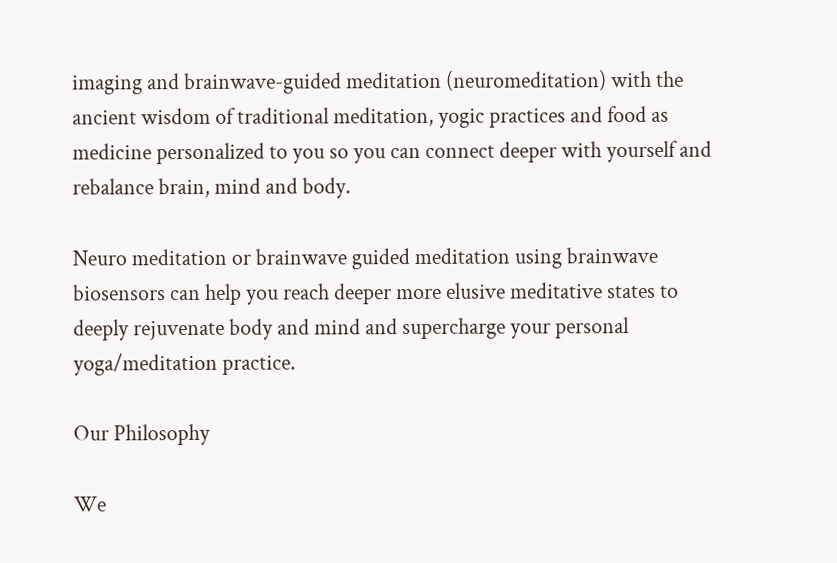imaging and brainwave-guided meditation (neuromeditation) with the ancient wisdom of traditional meditation, yogic practices and food as medicine personalized to you so you can connect deeper with yourself and rebalance brain, mind and body.

Neuro meditation or brainwave guided meditation using brainwave biosensors can help you reach deeper more elusive meditative states to deeply rejuvenate body and mind and supercharge your personal yoga/meditation practice.

Our Philosophy

We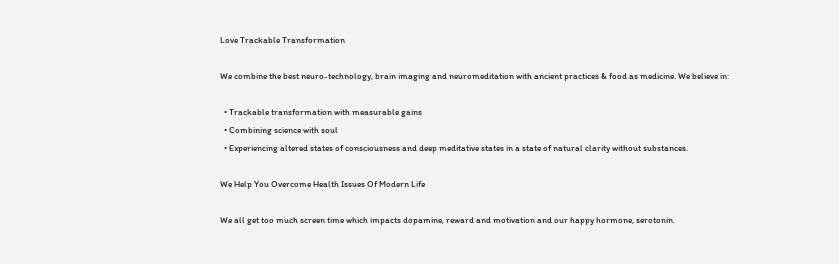Love Trackable Transformation

We combine the best neuro-technology, brain imaging and neuromeditation with ancient practices & food as medicine. We believe in:

  • Trackable transformation with measurable gains
  • Combining science with soul
  • Experiencing altered states of consciousness and deep meditative states in a state of natural clarity without substances.

We Help You Overcome Health Issues Of Modern Life

We all get too much screen time which impacts dopamine, reward and motivation and our happy hormone, serotonin.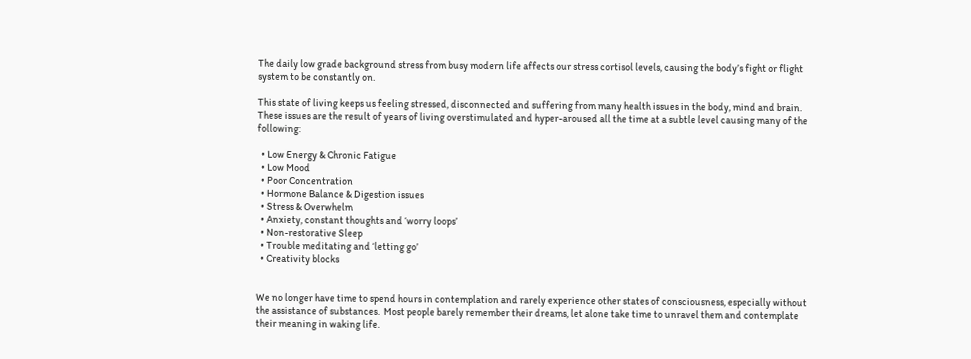The daily low grade background stress from busy modern life affects our stress cortisol levels, causing the body’s fight or flight system to be constantly on.

This state of living keeps us feeling stressed, disconnected and suffering from many health issues in the body, mind and brain.  These issues are the result of years of living overstimulated and hyper-aroused all the time at a subtle level causing many of the following:

  • Low Energy & Chronic Fatigue
  • Low Mood
  • Poor Concentration
  • Hormone Balance & Digestion issues
  • Stress & Overwhelm
  • Anxiety, constant thoughts and ‘worry loops’
  • Non-restorative Sleep
  • Trouble meditating and ‘letting go’
  • Creativity blocks


We no longer have time to spend hours in contemplation and rarely experience other states of consciousness, especially without the assistance of substances.  Most people barely remember their dreams, let alone take time to unravel them and contemplate their meaning in waking life.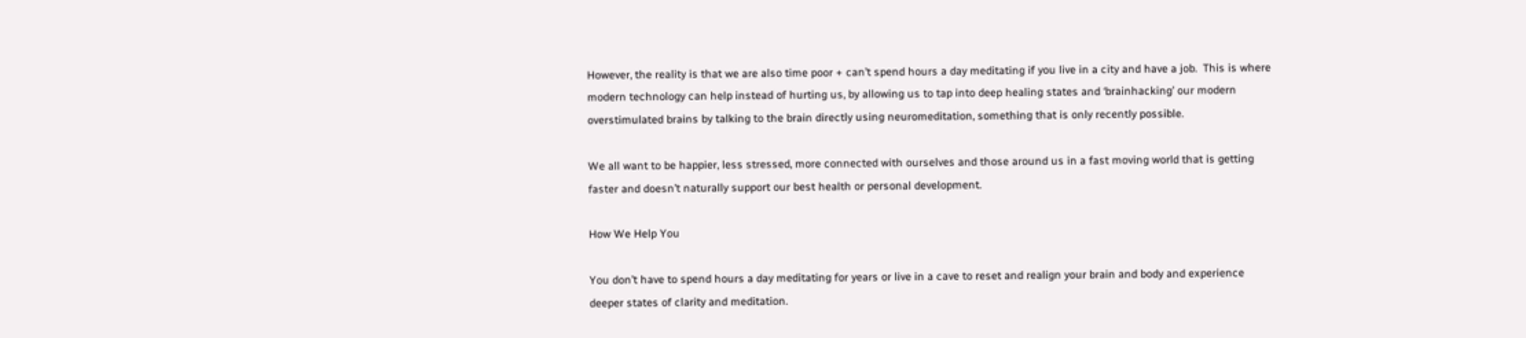However, the reality is that we are also time poor + can’t spend hours a day meditating if you live in a city and have a job.  This is where modern technology can help instead of hurting us, by allowing us to tap into deep healing states and ‘brainhacking’ our modern overstimulated brains by talking to the brain directly using neuromeditation, something that is only recently possible.

We all want to be happier, less stressed, more connected with ourselves and those around us in a fast moving world that is getting faster and doesn’t naturally support our best health or personal development.

How We Help You

You don’t have to spend hours a day meditating for years or live in a cave to reset and realign your brain and body and experience deeper states of clarity and meditation.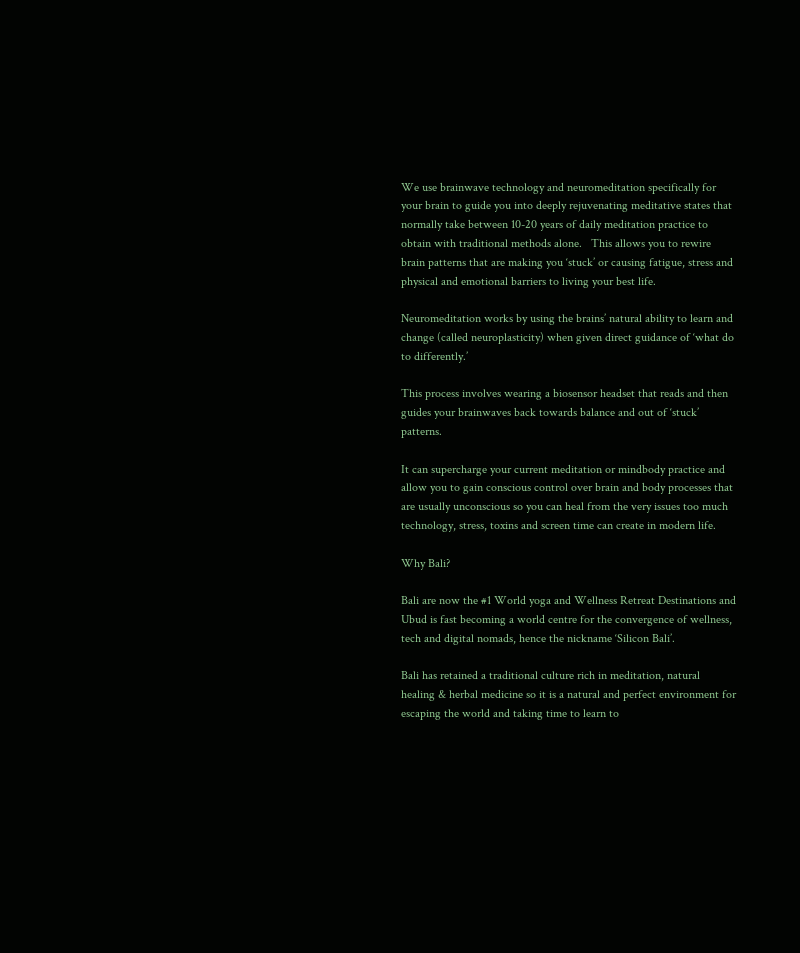We use brainwave technology and neuromeditation specifically for your brain to guide you into deeply rejuvenating meditative states that normally take between 10-20 years of daily meditation practice to obtain with traditional methods alone.   This allows you to rewire brain patterns that are making you ‘stuck’ or causing fatigue, stress and physical and emotional barriers to living your best life.

Neuromeditation works by using the brains’ natural ability to learn and change (called neuroplasticity) when given direct guidance of ‘what do to differently.’

This process involves wearing a biosensor headset that reads and then guides your brainwaves back towards balance and out of ‘stuck’ patterns.

It can supercharge your current meditation or mindbody practice and allow you to gain conscious control over brain and body processes that are usually unconscious so you can heal from the very issues too much technology, stress, toxins and screen time can create in modern life.

Why Bali?

Bali are now the #1 World yoga and Wellness Retreat Destinations and Ubud is fast becoming a world centre for the convergence of wellness, tech and digital nomads, hence the nickname ‘Silicon Bali’.

Bali has retained a traditional culture rich in meditation, natural healing & herbal medicine so it is a natural and perfect environment for escaping the world and taking time to learn to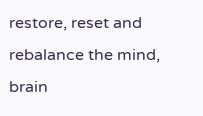restore, reset and rebalance the mind, brain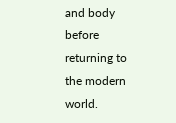and body before returning to the modern world.